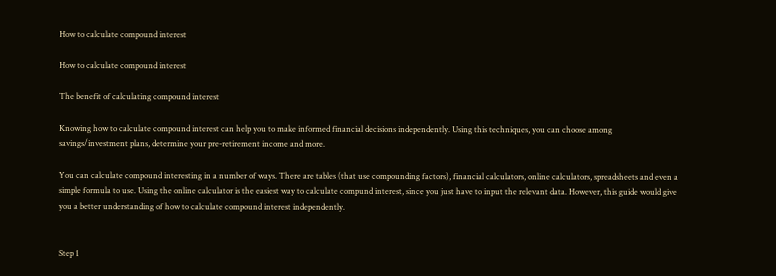How to calculate compound interest

How to calculate compound interest

The benefit of calculating compound interest

Knowing how to calculate compound interest can help you to make informed financial decisions independently. Using this techniques, you can choose among savings/investment plans, determine your pre-retirement income and more.

You can calculate compound interesting in a number of ways. There are tables (that use compounding factors), financial calculators, online calculators, spreadsheets and even a simple formula to use. Using the online calculator is the easiest way to calculate compund interest, since you just have to input the relevant data. However, this guide would give you a better understanding of how to calculate compound interest independently.


Step 1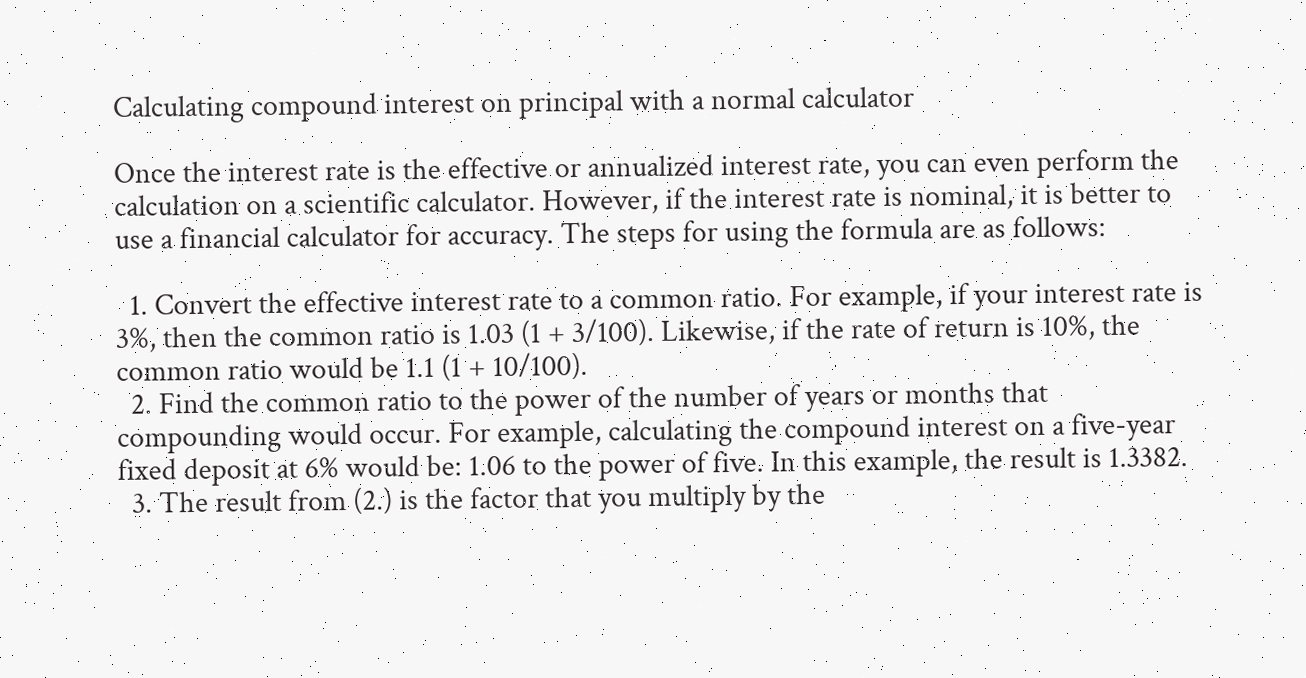Calculating compound interest on principal with a normal calculator

Once the interest rate is the effective or annualized interest rate, you can even perform the calculation on a scientific calculator. However, if the interest rate is nominal, it is better to use a financial calculator for accuracy. The steps for using the formula are as follows:

  1. Convert the effective interest rate to a common ratio. For example, if your interest rate is 3%, then the common ratio is 1.03 (1 + 3/100). Likewise, if the rate of return is 10%, the common ratio would be 1.1 (1 + 10/100).
  2. Find the common ratio to the power of the number of years or months that compounding would occur. For example, calculating the compound interest on a five-year fixed deposit at 6% would be: 1.06 to the power of five. In this example, the result is 1.3382.
  3. The result from (2.) is the factor that you multiply by the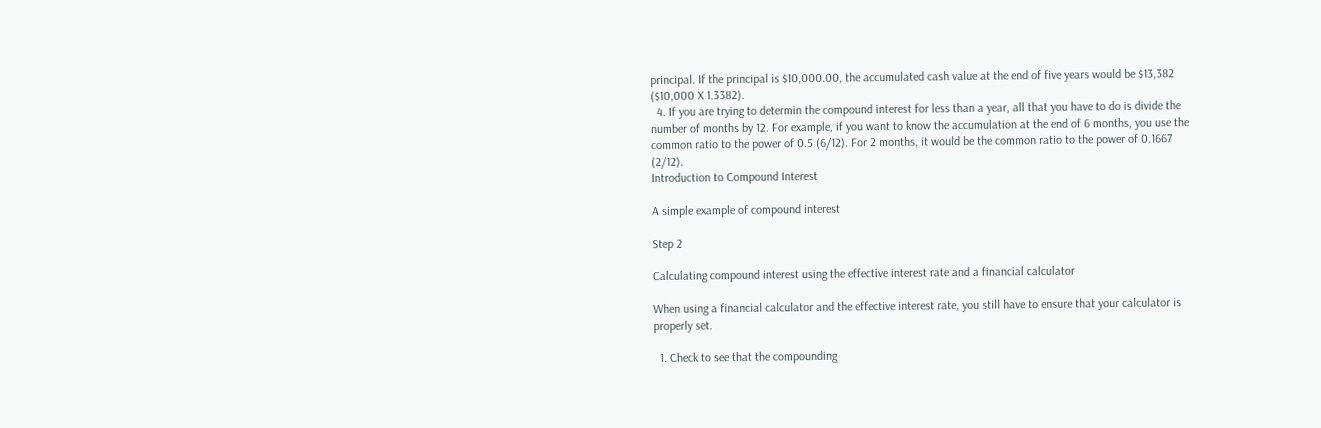principal. If the principal is $10,000.00, the accumulated cash value at the end of five years would be $13,382 ($10,000 X 1.3382).
  4. If you are trying to determin the compound interest for less than a year, all that you have to do is divide the number of months by 12. For example, if you want to know the accumulation at the end of 6 months, you use the common ratio to the power of 0.5 (6/12). For 2 months, it would be the common ratio to the power of 0.1667 (2/12).
Introduction to Compound Interest

A simple example of compound interest

Step 2

Calculating compound interest using the effective interest rate and a financial calculator

When using a financial calculator and the effective interest rate, you still have to ensure that your calculator is properly set.

  1. Check to see that the compounding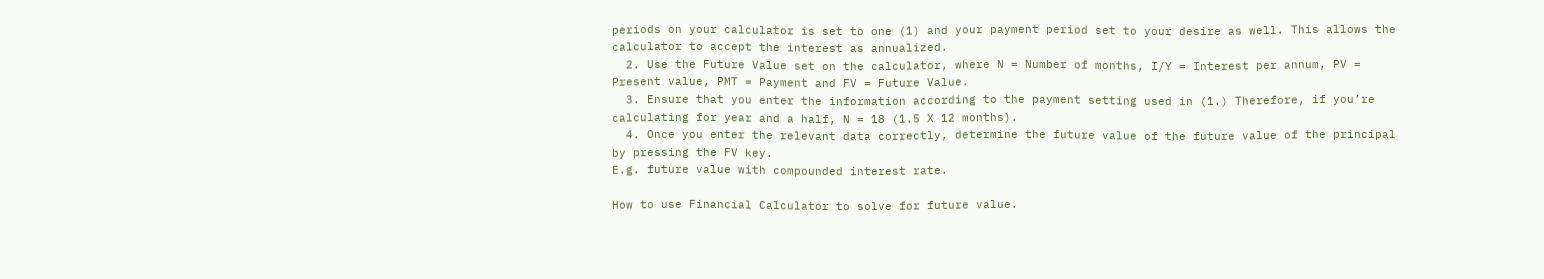periods on your calculator is set to one (1) and your payment period set to your desire as well. This allows the calculator to accept the interest as annualized.
  2. Use the Future Value set on the calculator, where N = Number of months, I/Y = Interest per annum, PV = Present value, PMT = Payment and FV = Future Value.
  3. Ensure that you enter the information according to the payment setting used in (1.) Therefore, if you’re calculating for year and a half, N = 18 (1.5 X 12 months).
  4. Once you enter the relevant data correctly, determine the future value of the future value of the principal by pressing the FV key.
E.g. future value with compounded interest rate.

How to use Financial Calculator to solve for future value.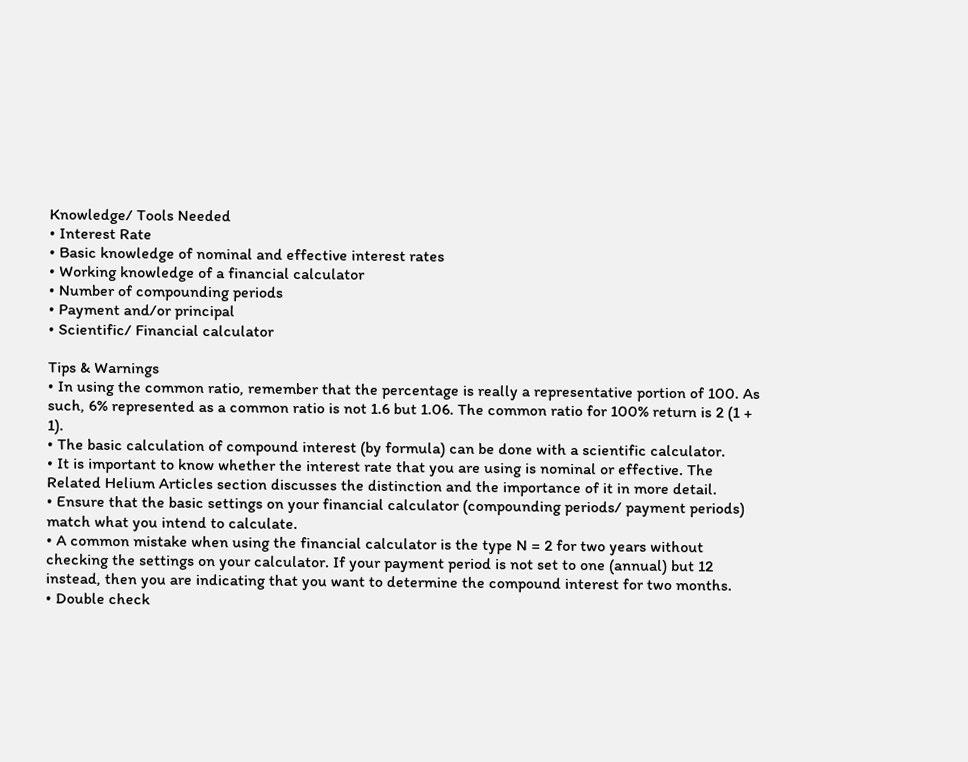Knowledge/ Tools Needed
• Interest Rate
• Basic knowledge of nominal and effective interest rates
• Working knowledge of a financial calculator
• Number of compounding periods
• Payment and/or principal
• Scientific/ Financial calculator

Tips & Warnings
• In using the common ratio, remember that the percentage is really a representative portion of 100. As such, 6% represented as a common ratio is not 1.6 but 1.06. The common ratio for 100% return is 2 (1 + 1).
• The basic calculation of compound interest (by formula) can be done with a scientific calculator.
• It is important to know whether the interest rate that you are using is nominal or effective. The Related Helium Articles section discusses the distinction and the importance of it in more detail.
• Ensure that the basic settings on your financial calculator (compounding periods/ payment periods) match what you intend to calculate.
• A common mistake when using the financial calculator is the type N = 2 for two years without checking the settings on your calculator. If your payment period is not set to one (annual) but 12 instead, then you are indicating that you want to determine the compound interest for two months.
• Double check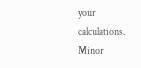your calculations. Minor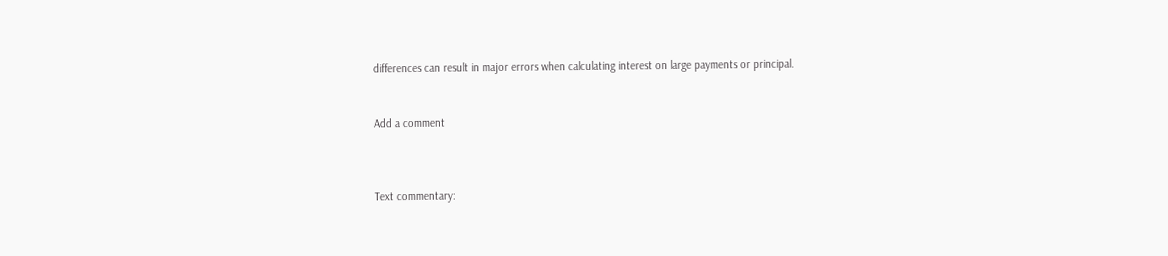differences can result in major errors when calculating interest on large payments or principal.


Add a comment



Text commentary: